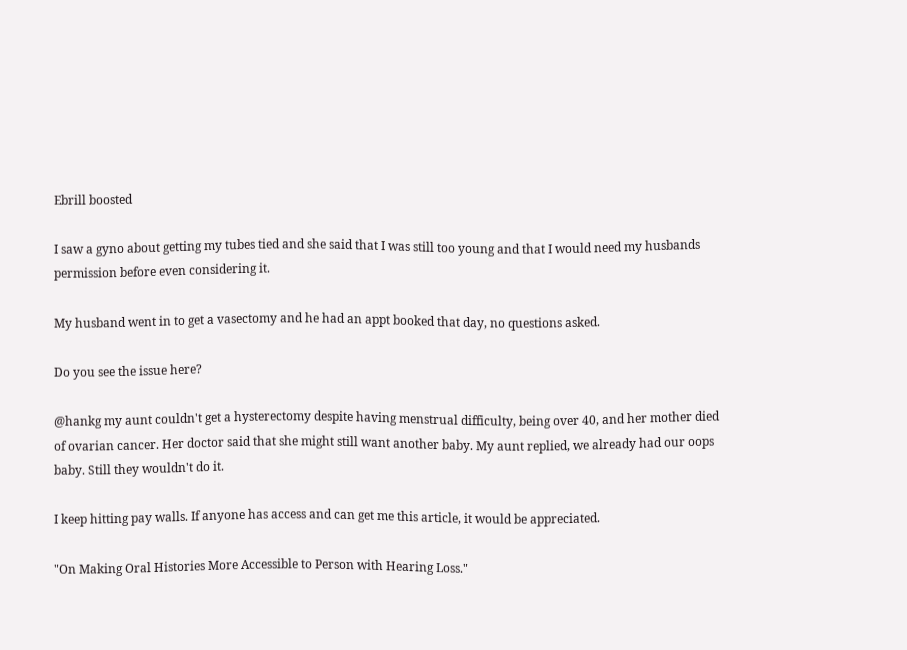Ebrill boosted

I saw a gyno about getting my tubes tied and she said that I was still too young and that I would need my husbands permission before even considering it.

My husband went in to get a vasectomy and he had an appt booked that day, no questions asked.

Do you see the issue here?

@hankg my aunt couldn't get a hysterectomy despite having menstrual difficulty, being over 40, and her mother died of ovarian cancer. Her doctor said that she might still want another baby. My aunt replied, we already had our oops baby. Still they wouldn't do it.

I keep hitting pay walls. If anyone has access and can get me this article, it would be appreciated.

"On Making Oral Histories More Accessible to Person with Hearing Loss."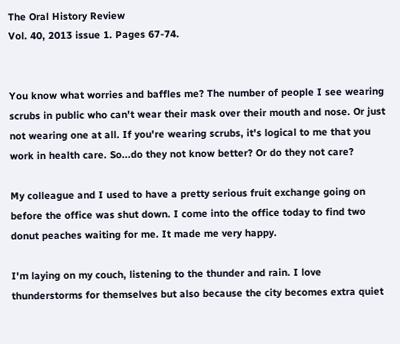The Oral History Review
Vol. 40, 2013 issue 1. Pages 67-74.


You know what worries and baffles me? The number of people I see wearing scrubs in public who can't wear their mask over their mouth and nose. Or just not wearing one at all. If you're wearing scrubs, it's logical to me that you work in health care. So...do they not know better? Or do they not care?

My colleague and I used to have a pretty serious fruit exchange going on before the office was shut down. I come into the office today to find two donut peaches waiting for me. It made me very happy.

I'm laying on my couch, listening to the thunder and rain. I love thunderstorms for themselves but also because the city becomes extra quiet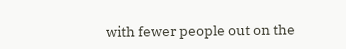with fewer people out on the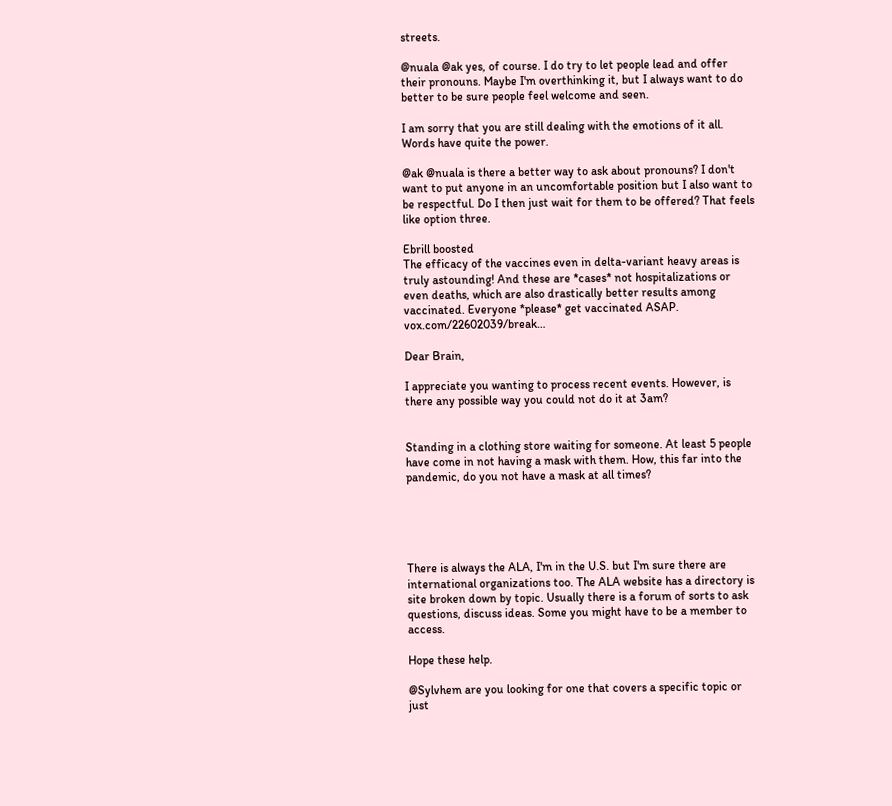streets.

@nuala @ak yes, of course. I do try to let people lead and offer their pronouns. Maybe I'm overthinking it, but I always want to do better to be sure people feel welcome and seen.

I am sorry that you are still dealing with the emotions of it all. Words have quite the power.

@ak @nuala is there a better way to ask about pronouns? I don't want to put anyone in an uncomfortable position but I also want to be respectful. Do I then just wait for them to be offered? That feels like option three.

Ebrill boosted
The efficacy of the vaccines even in delta-variant heavy areas is truly astounding! And these are *cases* not hospitalizations or even deaths, which are also drastically better results among vaccinated. Everyone *please* get vaccinated ASAP. vox.com/22602039/break…

Dear Brain,

I appreciate you wanting to process recent events. However, is there any possible way you could not do it at 3am?


Standing in a clothing store waiting for someone. At least 5 people have come in not having a mask with them. How, this far into the pandemic, do you not have a mask at all times?





There is always the ALA, I'm in the U.S. but I'm sure there are international organizations too. The ALA website has a directory is site broken down by topic. Usually there is a forum of sorts to ask questions, discuss ideas. Some you might have to be a member to access.

Hope these help.

@Sylvhem are you looking for one that covers a specific topic or just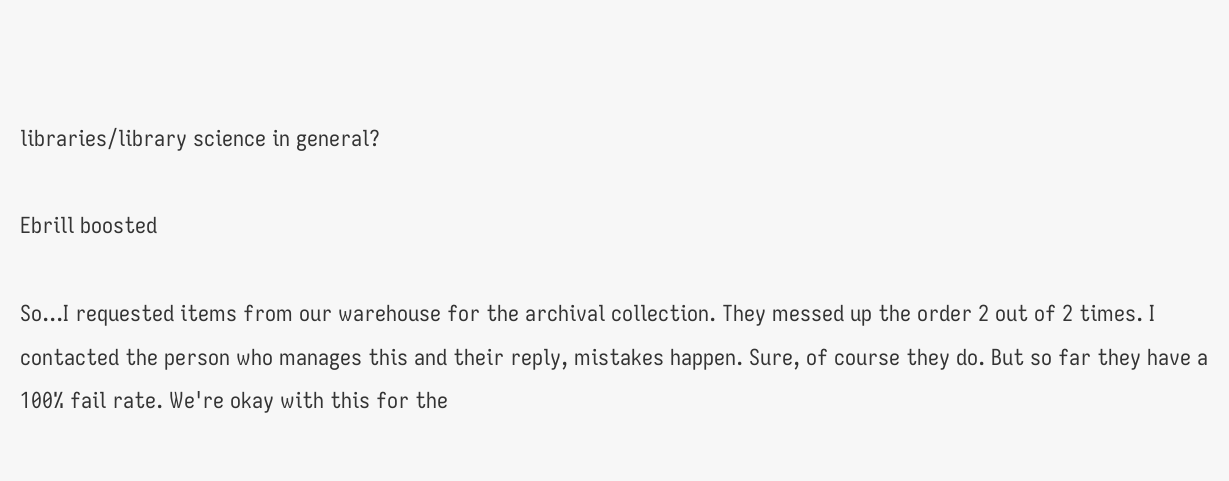libraries/library science in general?

Ebrill boosted

So...I requested items from our warehouse for the archival collection. They messed up the order 2 out of 2 times. I contacted the person who manages this and their reply, mistakes happen. Sure, of course they do. But so far they have a 100% fail rate. We're okay with this for the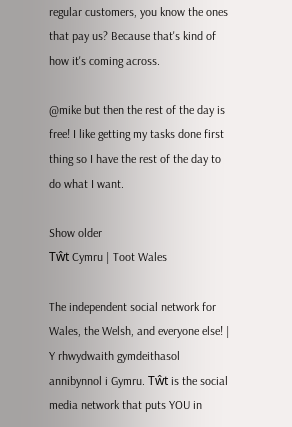regular customers, you know the ones that pay us? Because that's kind of how it's coming across.

@mike but then the rest of the day is free! I like getting my tasks done first thing so I have the rest of the day to do what I want.

Show older
Tŵt Cymru | Toot Wales

The independent social network for Wales, the Welsh, and everyone else! | Y rhwydwaith gymdeithasol annibynnol i Gymru. Tŵt is the social media network that puts YOU in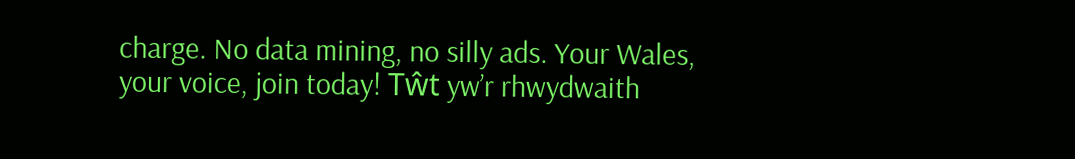charge. No data mining, no silly ads. Your Wales, your voice, join today! Tŵt yw’r rhwydwaith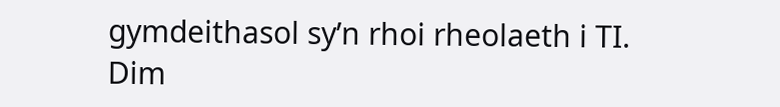gymdeithasol sy’n rhoi rheolaeth i TI. Dim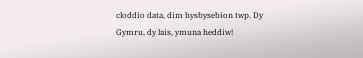cloddio data, dim hysbysebion twp. Dy Gymru, dy lais, ymuna heddiw!